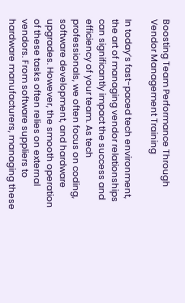Boosting Team Performance Through Vendor Management Training

In today’s fast-paced tech environment, the art of managing vendor relationships can significantly impact the success and efficiency of your team. As tech professionals, we often focus on coding, software development, and hardware upgrades. However, the smooth operation of these tasks often relies on external vendors. From software suppliers to hardware manufacturers, managing these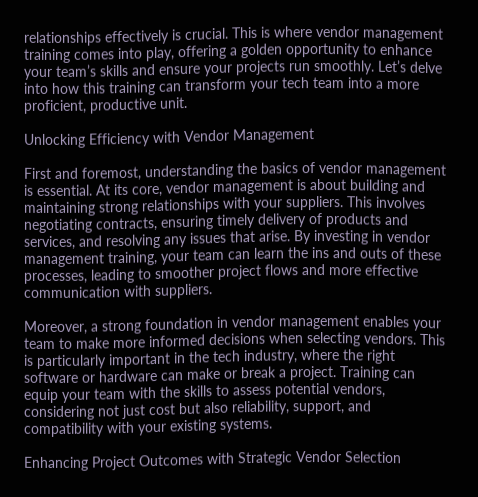relationships effectively is crucial. This is where vendor management training comes into play, offering a golden opportunity to enhance your team’s skills and ensure your projects run smoothly. Let’s delve into how this training can transform your tech team into a more proficient, productive unit.

Unlocking Efficiency with Vendor Management

First and foremost, understanding the basics of vendor management is essential. At its core, vendor management is about building and maintaining strong relationships with your suppliers. This involves negotiating contracts, ensuring timely delivery of products and services, and resolving any issues that arise. By investing in vendor management training, your team can learn the ins and outs of these processes, leading to smoother project flows and more effective communication with suppliers.

Moreover, a strong foundation in vendor management enables your team to make more informed decisions when selecting vendors. This is particularly important in the tech industry, where the right software or hardware can make or break a project. Training can equip your team with the skills to assess potential vendors, considering not just cost but also reliability, support, and compatibility with your existing systems.

Enhancing Project Outcomes with Strategic Vendor Selection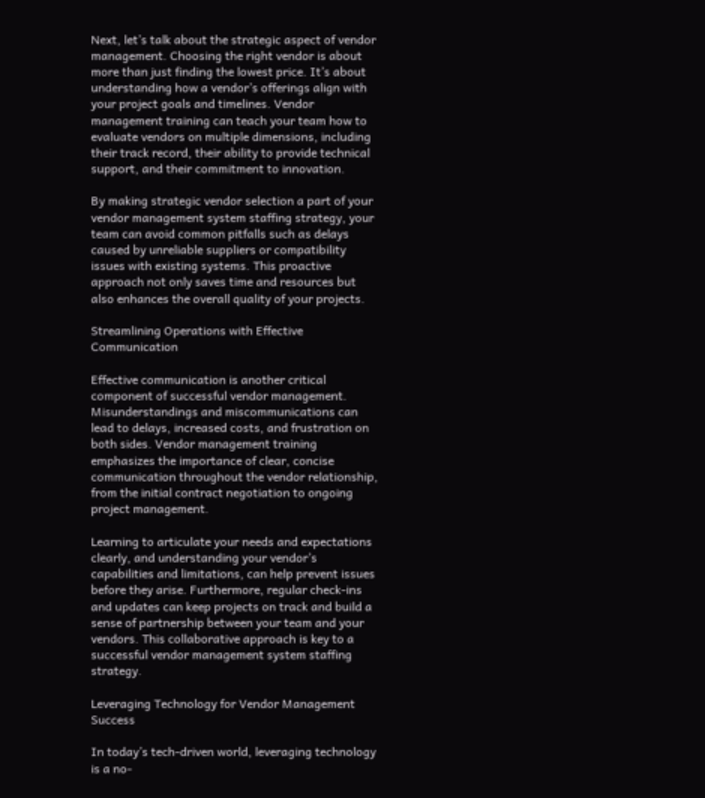Next, let’s talk about the strategic aspect of vendor management. Choosing the right vendor is about more than just finding the lowest price. It’s about understanding how a vendor’s offerings align with your project goals and timelines. Vendor management training can teach your team how to evaluate vendors on multiple dimensions, including their track record, their ability to provide technical support, and their commitment to innovation.

By making strategic vendor selection a part of your vendor management system staffing strategy, your team can avoid common pitfalls such as delays caused by unreliable suppliers or compatibility issues with existing systems. This proactive approach not only saves time and resources but also enhances the overall quality of your projects.

Streamlining Operations with Effective Communication

Effective communication is another critical component of successful vendor management. Misunderstandings and miscommunications can lead to delays, increased costs, and frustration on both sides. Vendor management training emphasizes the importance of clear, concise communication throughout the vendor relationship, from the initial contract negotiation to ongoing project management.

Learning to articulate your needs and expectations clearly, and understanding your vendor’s capabilities and limitations, can help prevent issues before they arise. Furthermore, regular check-ins and updates can keep projects on track and build a sense of partnership between your team and your vendors. This collaborative approach is key to a successful vendor management system staffing strategy.

Leveraging Technology for Vendor Management Success

In today’s tech-driven world, leveraging technology is a no-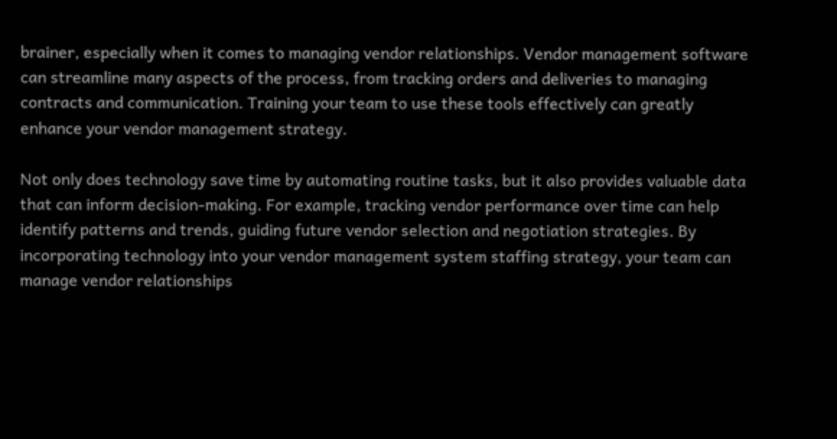brainer, especially when it comes to managing vendor relationships. Vendor management software can streamline many aspects of the process, from tracking orders and deliveries to managing contracts and communication. Training your team to use these tools effectively can greatly enhance your vendor management strategy.

Not only does technology save time by automating routine tasks, but it also provides valuable data that can inform decision-making. For example, tracking vendor performance over time can help identify patterns and trends, guiding future vendor selection and negotiation strategies. By incorporating technology into your vendor management system staffing strategy, your team can manage vendor relationships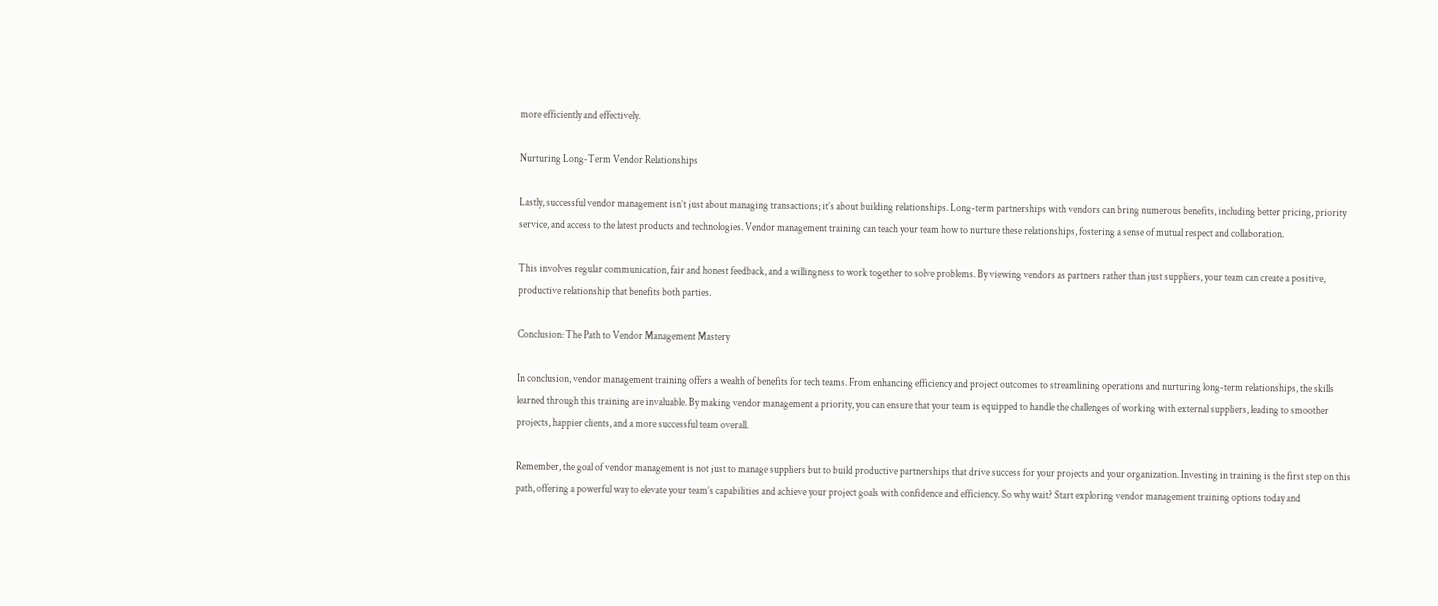more efficiently and effectively.

Nurturing Long-Term Vendor Relationships

Lastly, successful vendor management isn’t just about managing transactions; it’s about building relationships. Long-term partnerships with vendors can bring numerous benefits, including better pricing, priority service, and access to the latest products and technologies. Vendor management training can teach your team how to nurture these relationships, fostering a sense of mutual respect and collaboration.

This involves regular communication, fair and honest feedback, and a willingness to work together to solve problems. By viewing vendors as partners rather than just suppliers, your team can create a positive, productive relationship that benefits both parties.

Conclusion: The Path to Vendor Management Mastery

In conclusion, vendor management training offers a wealth of benefits for tech teams. From enhancing efficiency and project outcomes to streamlining operations and nurturing long-term relationships, the skills learned through this training are invaluable. By making vendor management a priority, you can ensure that your team is equipped to handle the challenges of working with external suppliers, leading to smoother projects, happier clients, and a more successful team overall.

Remember, the goal of vendor management is not just to manage suppliers but to build productive partnerships that drive success for your projects and your organization. Investing in training is the first step on this path, offering a powerful way to elevate your team’s capabilities and achieve your project goals with confidence and efficiency. So why wait? Start exploring vendor management training options today and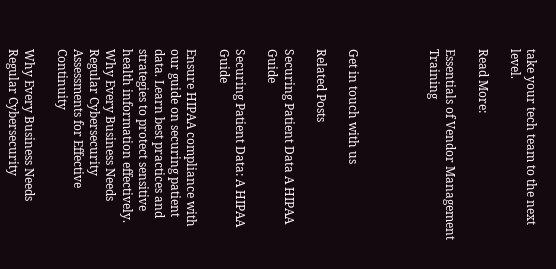take your tech team to the next level.

Read More:

Essentials of Vendor Management Training




Get in touch with us

Related Posts

Securing Patient Data A HIPAA Guide

Securing Patient Data: A HIPAA Guide

Ensure HIPAA compliance with our guide on securing patient data. Learn best practices and strategies to protect sensitive health information effectively.
Why Every Business Needs Regular Cybersecurity Assessments for Effective Continuity

Why Every Business Needs Regular Cybersecurity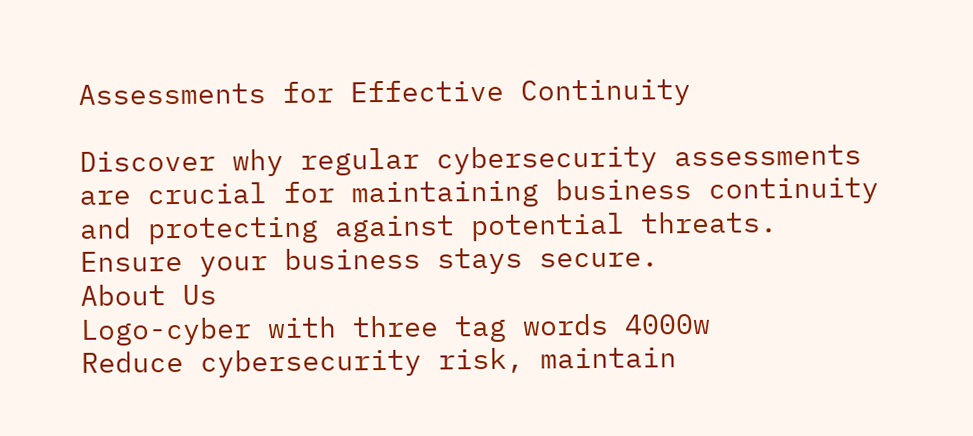Assessments for Effective Continuity

Discover why regular cybersecurity assessments are crucial for maintaining business continuity and protecting against potential threats. Ensure your business stays secure.
About Us
Logo-cyber with three tag words 4000w
Reduce cybersecurity risk, maintain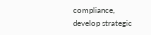compliance, develop strategic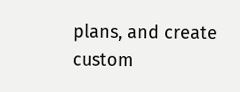plans, and create custom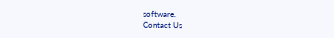software.
Contact Us